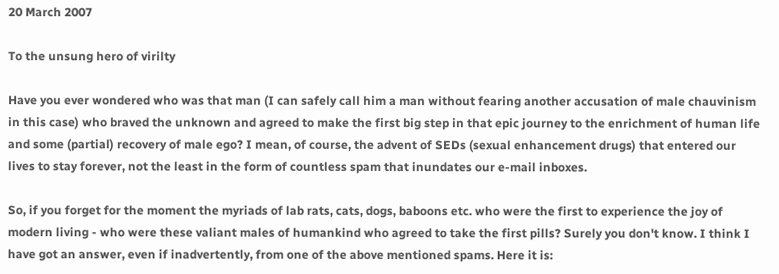20 March 2007

To the unsung hero of virilty

Have you ever wondered who was that man (I can safely call him a man without fearing another accusation of male chauvinism in this case) who braved the unknown and agreed to make the first big step in that epic journey to the enrichment of human life and some (partial) recovery of male ego? I mean, of course, the advent of SEDs (sexual enhancement drugs) that entered our lives to stay forever, not the least in the form of countless spam that inundates our e-mail inboxes.

So, if you forget for the moment the myriads of lab rats, cats, dogs, baboons etc. who were the first to experience the joy of modern living - who were these valiant males of humankind who agreed to take the first pills? Surely you don't know. I think I have got an answer, even if inadvertently, from one of the above mentioned spams. Here it is: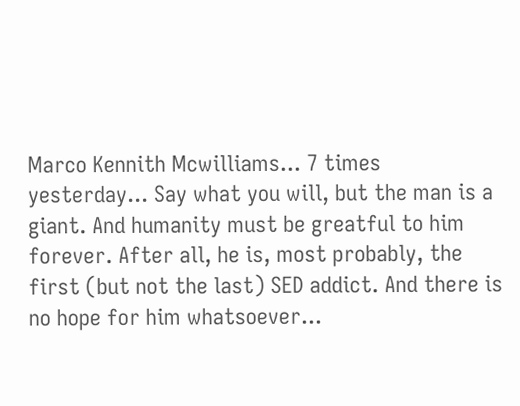Marco Kennith Mcwilliams... 7 times yesterday... Say what you will, but the man is a giant. And humanity must be greatful to him forever. After all, he is, most probably, the first (but not the last) SED addict. And there is no hope for him whatsoever...